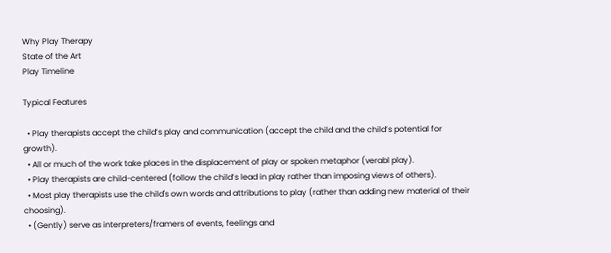Why Play Therapy
State of the Art
Play Timeline

Typical Features

  • Play therapists accept the child’s play and communication (accept the child and the child’s potential for growth).
  • All or much of the work take places in the displacement of play or spoken metaphor (verabl play).
  • Play therapists are child-centered (follow the child’s lead in play rather than imposing views of others).
  • Most play therapists use the child's own words and attributions to play (rather than adding new material of their choosing).
  • (Gently) serve as interpreters/framers of events, feelings and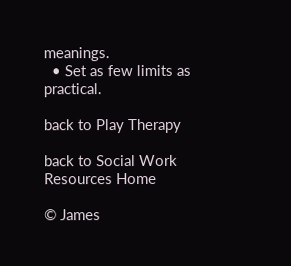meanings.
  • Set as few limits as practical.

back to Play Therapy

back to Social Work Resources Home

© James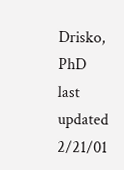Drisko, PhD
last updated 2/21/01